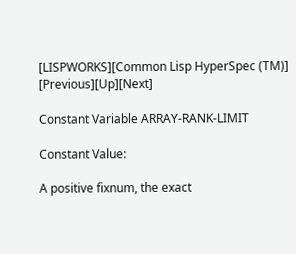[LISPWORKS][Common Lisp HyperSpec (TM)] [Previous][Up][Next]

Constant Variable ARRAY-RANK-LIMIT

Constant Value:

A positive fixnum, the exact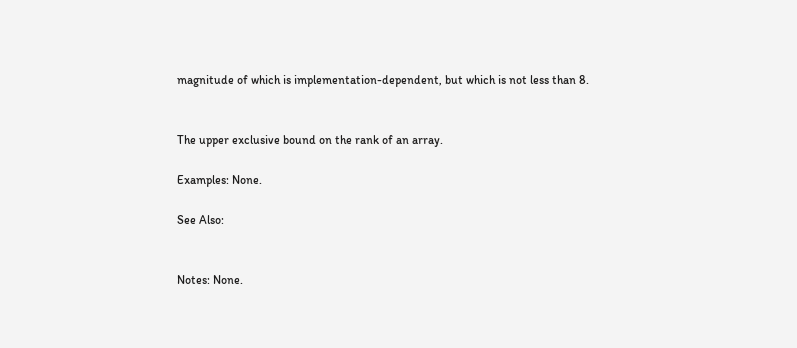magnitude of which is implementation-dependent, but which is not less than 8.


The upper exclusive bound on the rank of an array.

Examples: None.

See Also:


Notes: None.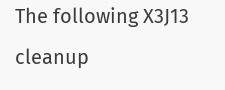The following X3J13 cleanup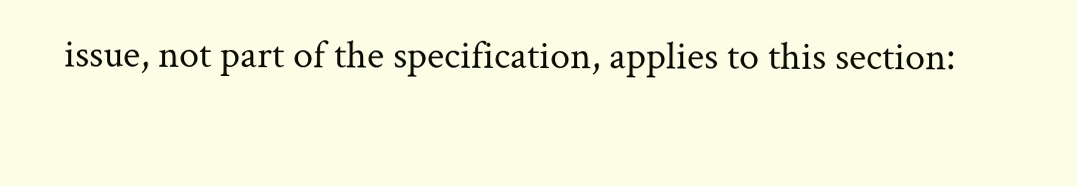issue, not part of the specification, applies to this section: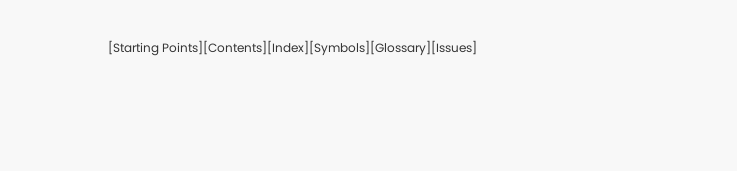[Starting Points][Contents][Index][Symbols][Glossary][Issues]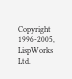Copyright 1996-2005, LispWorks Ltd.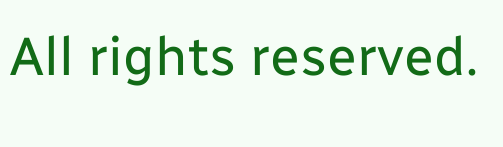All rights reserved.